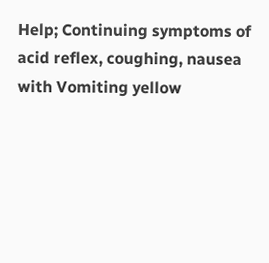Help; Continuing symptoms of acid reflex, coughing, nausea with Vomiting yellow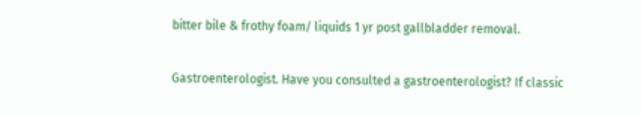bitter bile & frothy foam/ liquids 1 yr post gallbladder removal.

Gastroenterologist. Have you consulted a gastroenterologist? If classic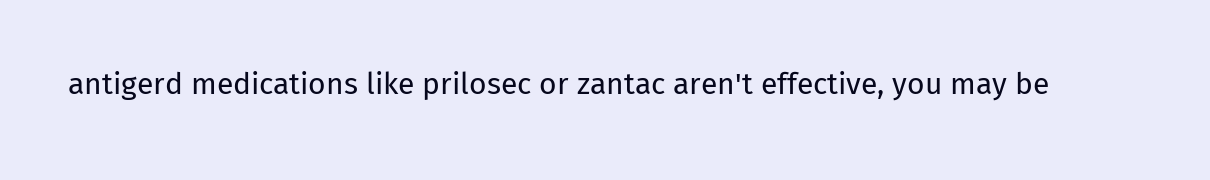antigerd medications like prilosec or zantac aren't effective, you may be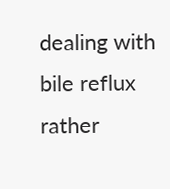dealing with bile reflux rather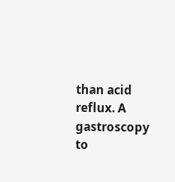than acid reflux. A gastroscopy to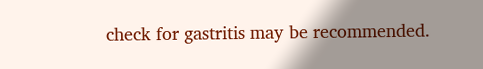check for gastritis may be recommended.